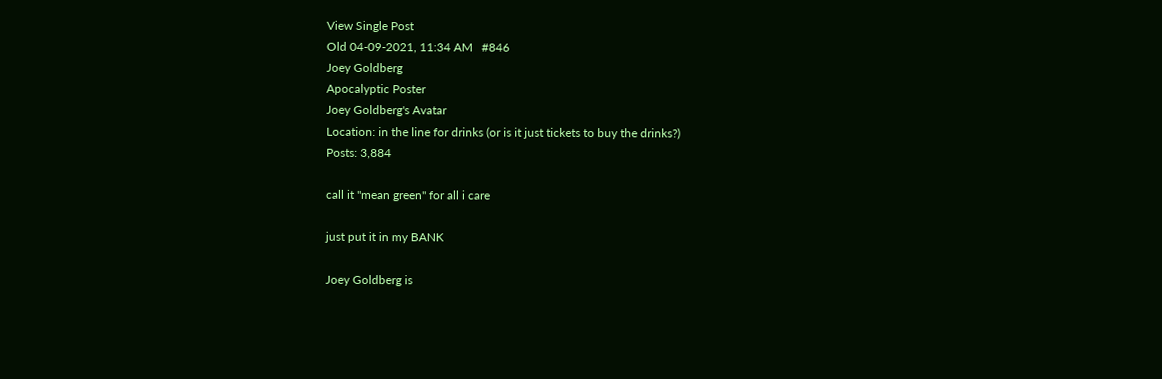View Single Post
Old 04-09-2021, 11:34 AM   #846
Joey Goldberg
Apocalyptic Poster
Joey Goldberg's Avatar
Location: in the line for drinks (or is it just tickets to buy the drinks?)
Posts: 3,884

call it "mean green" for all i care

just put it in my BANK

Joey Goldberg is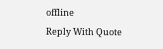offline
Reply With Quote